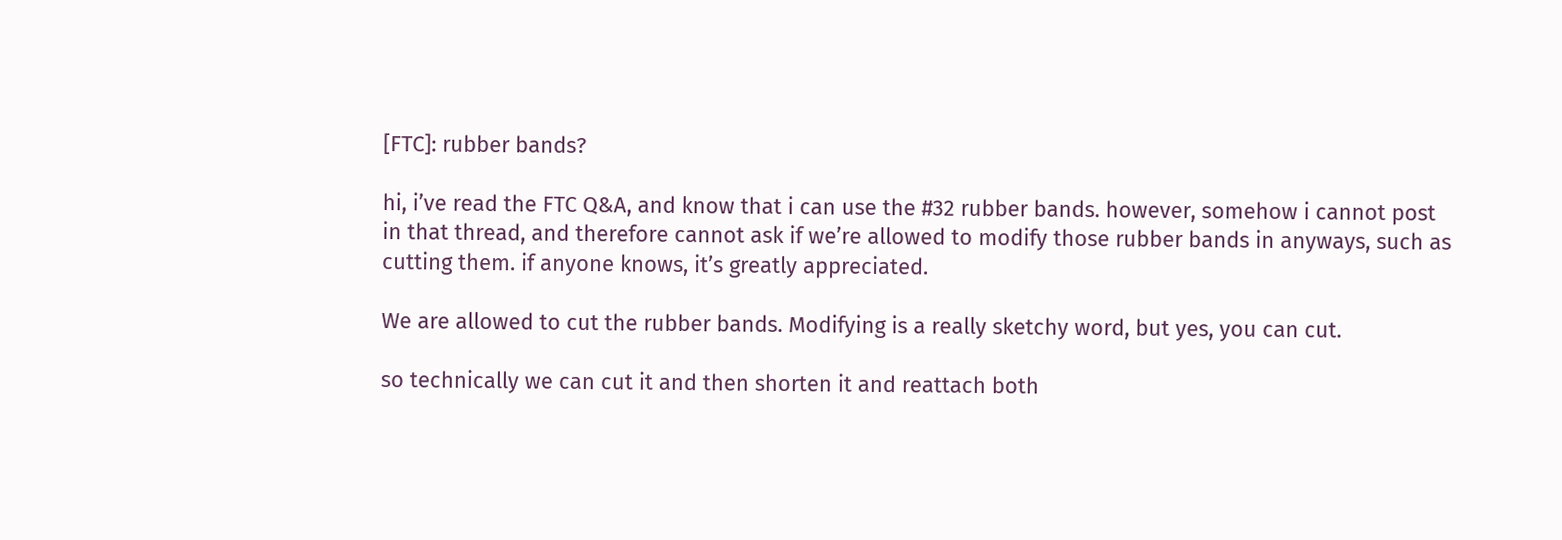[FTC]: rubber bands?

hi, i’ve read the FTC Q&A, and know that i can use the #32 rubber bands. however, somehow i cannot post in that thread, and therefore cannot ask if we’re allowed to modify those rubber bands in anyways, such as cutting them. if anyone knows, it’s greatly appreciated.

We are allowed to cut the rubber bands. Modifying is a really sketchy word, but yes, you can cut.

so technically we can cut it and then shorten it and reattach both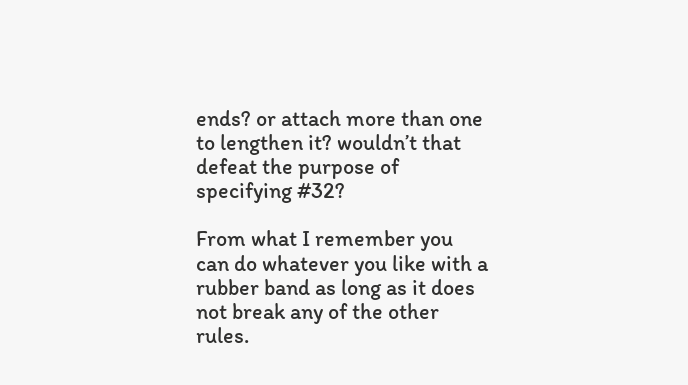ends? or attach more than one to lengthen it? wouldn’t that defeat the purpose of specifying #32?

From what I remember you can do whatever you like with a rubber band as long as it does not break any of the other rules.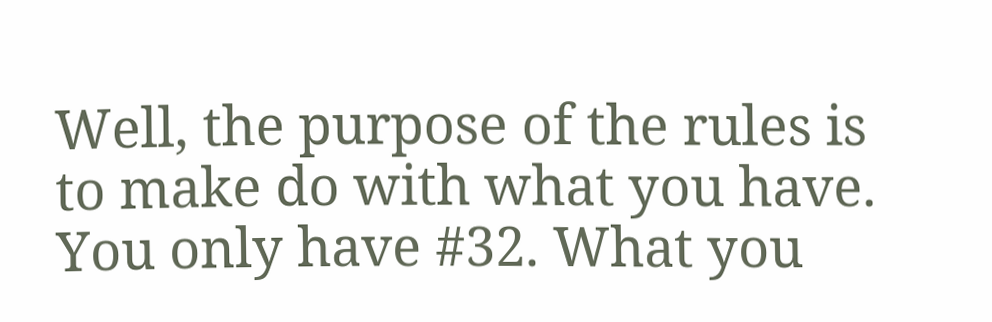Well, the purpose of the rules is to make do with what you have. You only have #32. What you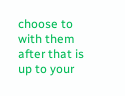choose to with them after that is up to your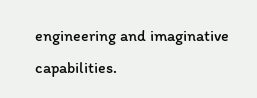engineering and imaginative capabilities.